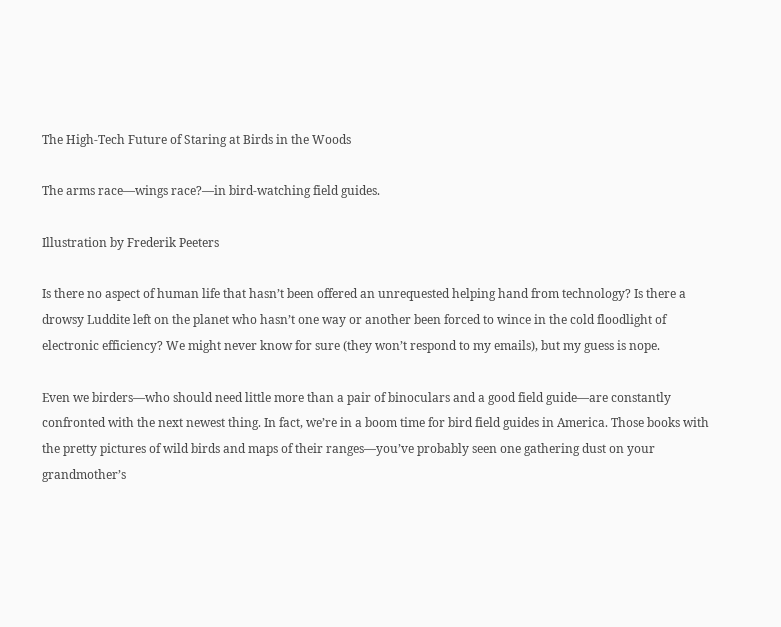The High-Tech Future of Staring at Birds in the Woods

The arms race—wings race?—in bird-watching field guides.

Illustration by Frederik Peeters

Is there no aspect of human life that hasn’t been offered an unrequested helping hand from technology? Is there a drowsy Luddite left on the planet who hasn’t one way or another been forced to wince in the cold floodlight of electronic efficiency? We might never know for sure (they won’t respond to my emails), but my guess is nope.

Even we birders—who should need little more than a pair of binoculars and a good field guide—are constantly confronted with the next newest thing. In fact, we’re in a boom time for bird field guides in America. Those books with the pretty pictures of wild birds and maps of their ranges—you’ve probably seen one gathering dust on your grandmother’s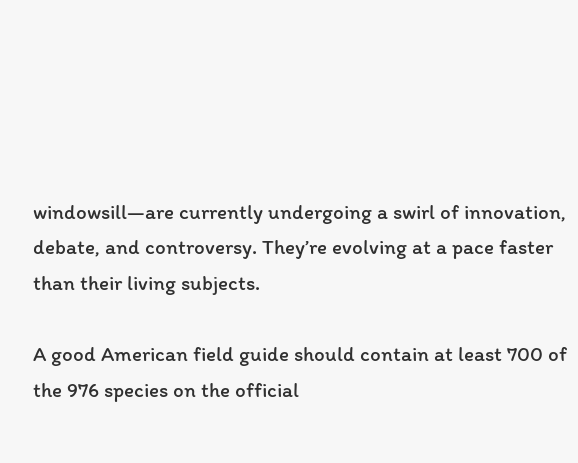windowsill—are currently undergoing a swirl of innovation, debate, and controversy. They’re evolving at a pace faster than their living subjects.

A good American field guide should contain at least 700 of the 976 species on the official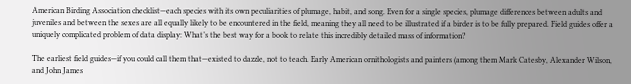American Birding Association checklist—each species with its own peculiarities of plumage, habit, and song. Even for a single species, plumage differences between adults and juveniles and between the sexes are all equally likely to be encountered in the field, meaning they all need to be illustrated if a birder is to be fully prepared. Field guides offer a uniquely complicated problem of data display: What’s the best way for a book to relate this incredibly detailed mass of information?

The earliest field guides—if you could call them that—existed to dazzle, not to teach. Early American ornithologists and painters (among them Mark Catesby, Alexander Wilson, and John James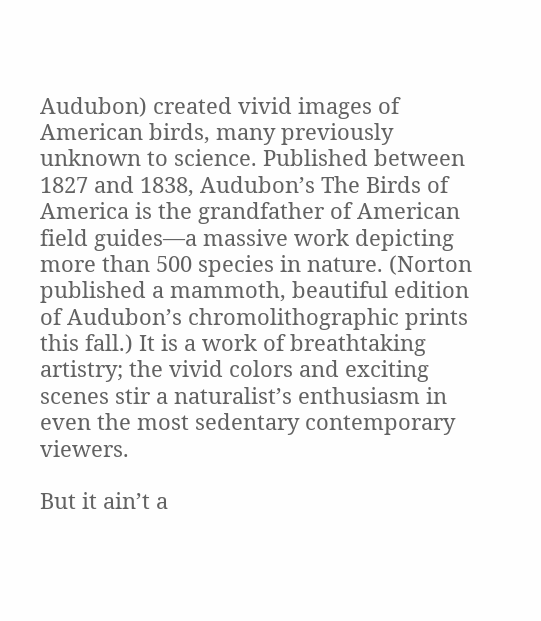Audubon) created vivid images of American birds, many previously unknown to science. Published between 1827 and 1838, Audubon’s The Birds of America is the grandfather of American field guides—a massive work depicting more than 500 species in nature. (Norton published a mammoth, beautiful edition of Audubon’s chromolithographic prints this fall.) It is a work of breathtaking artistry; the vivid colors and exciting scenes stir a naturalist’s enthusiasm in even the most sedentary contemporary viewers.

But it ain’t a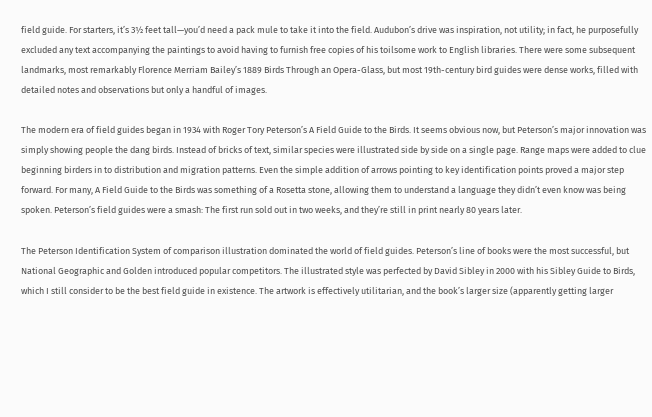field guide. For starters, it’s 3½ feet tall—you’d need a pack mule to take it into the field. Audubon’s drive was inspiration, not utility; in fact, he purposefully excluded any text accompanying the paintings to avoid having to furnish free copies of his toilsome work to English libraries. There were some subsequent landmarks, most remarkably Florence Merriam Bailey’s 1889 Birds Through an Opera-Glass, but most 19th-century bird guides were dense works, filled with detailed notes and observations but only a handful of images.

The modern era of field guides began in 1934 with Roger Tory Peterson’s A Field Guide to the Birds. It seems obvious now, but Peterson’s major innovation was simply showing people the dang birds. Instead of bricks of text, similar species were illustrated side by side on a single page. Range maps were added to clue beginning birders in to distribution and migration patterns. Even the simple addition of arrows pointing to key identification points proved a major step forward. For many, A Field Guide to the Birds was something of a Rosetta stone, allowing them to understand a language they didn’t even know was being spoken. Peterson’s field guides were a smash: The first run sold out in two weeks, and they’re still in print nearly 80 years later.

The Peterson Identification System of comparison illustration dominated the world of field guides. Peterson’s line of books were the most successful, but National Geographic and Golden introduced popular competitors. The illustrated style was perfected by David Sibley in 2000 with his Sibley Guide to Birds, which I still consider to be the best field guide in existence. The artwork is effectively utilitarian, and the book’s larger size (apparently getting larger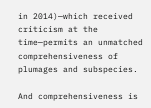in 2014)—which received criticism at the time—permits an unmatched comprehensiveness of plumages and subspecies.

And comprehensiveness is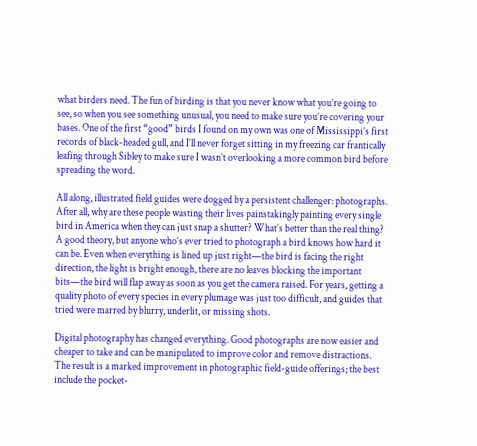what birders need. The fun of birding is that you never know what you’re going to see, so when you see something unusual, you need to make sure you’re covering your bases. One of the first “good” birds I found on my own was one of Mississippi’s first records of black-headed gull, and I’ll never forget sitting in my freezing car frantically leafing through Sibley to make sure I wasn’t overlooking a more common bird before spreading the word.

All along, illustrated field guides were dogged by a persistent challenger: photographs. After all, why are these people wasting their lives painstakingly painting every single bird in America when they can just snap a shutter? What’s better than the real thing? A good theory, but anyone who’s ever tried to photograph a bird knows how hard it can be. Even when everything is lined up just right—the bird is facing the right direction, the light is bright enough, there are no leaves blocking the important bits—the bird will flap away as soon as you get the camera raised. For years, getting a quality photo of every species in every plumage was just too difficult, and guides that tried were marred by blurry, underlit, or missing shots.

Digital photography has changed everything. Good photographs are now easier and cheaper to take and can be manipulated to improve color and remove distractions. The result is a marked improvement in photographic field-guide offerings; the best include the pocket-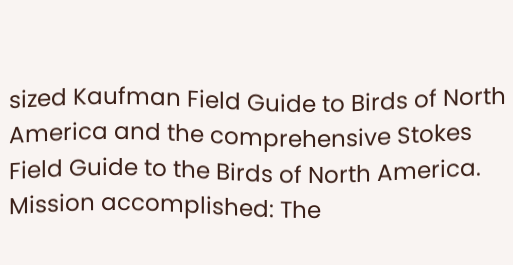sized Kaufman Field Guide to Birds of North America and the comprehensive Stokes Field Guide to the Birds of North America. Mission accomplished: The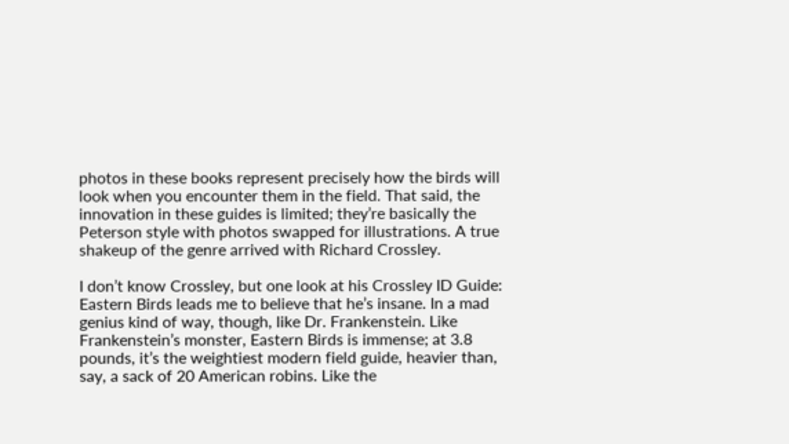photos in these books represent precisely how the birds will look when you encounter them in the field. That said, the innovation in these guides is limited; they’re basically the Peterson style with photos swapped for illustrations. A true shakeup of the genre arrived with Richard Crossley.

I don’t know Crossley, but one look at his Crossley ID Guide: Eastern Birds leads me to believe that he’s insane. In a mad genius kind of way, though, like Dr. Frankenstein. Like Frankenstein’s monster, Eastern Birds is immense; at 3.8 pounds, it’s the weightiest modern field guide, heavier than, say, a sack of 20 American robins. Like the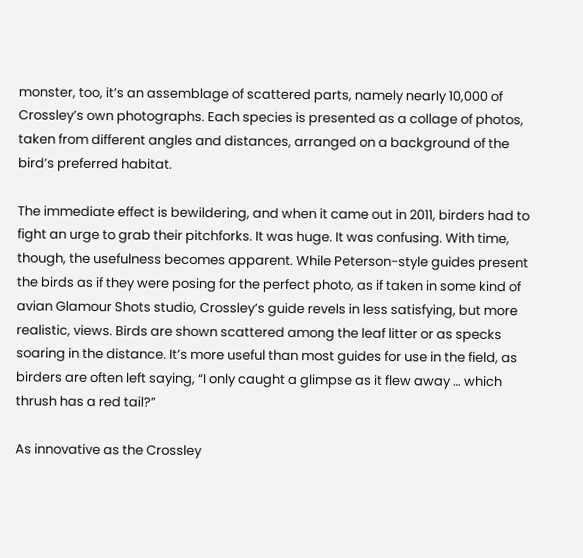monster, too, it’s an assemblage of scattered parts, namely nearly 10,000 of Crossley’s own photographs. Each species is presented as a collage of photos, taken from different angles and distances, arranged on a background of the bird’s preferred habitat.

The immediate effect is bewildering, and when it came out in 2011, birders had to fight an urge to grab their pitchforks. It was huge. It was confusing. With time, though, the usefulness becomes apparent. While Peterson-style guides present the birds as if they were posing for the perfect photo, as if taken in some kind of avian Glamour Shots studio, Crossley’s guide revels in less satisfying, but more realistic, views. Birds are shown scattered among the leaf litter or as specks soaring in the distance. It’s more useful than most guides for use in the field, as birders are often left saying, “I only caught a glimpse as it flew away … which thrush has a red tail?”

As innovative as the Crossley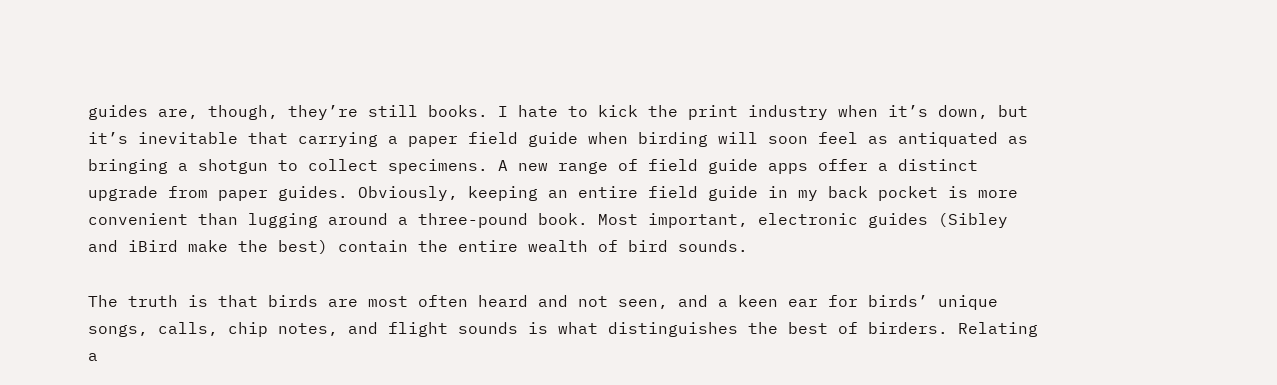guides are, though, they’re still books. I hate to kick the print industry when it’s down, but it’s inevitable that carrying a paper field guide when birding will soon feel as antiquated as bringing a shotgun to collect specimens. A new range of field guide apps offer a distinct upgrade from paper guides. Obviously, keeping an entire field guide in my back pocket is more convenient than lugging around a three-pound book. Most important, electronic guides (Sibley and iBird make the best) contain the entire wealth of bird sounds.

The truth is that birds are most often heard and not seen, and a keen ear for birds’ unique songs, calls, chip notes, and flight sounds is what distinguishes the best of birders. Relating a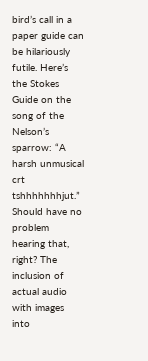bird’s call in a paper guide can be hilariously futile. Here’s the Stokes Guide on the song of the Nelson’s sparrow: “A harsh unmusical crt tshhhhhhhjut.” Should have no problem hearing that, right? The inclusion of actual audio with images into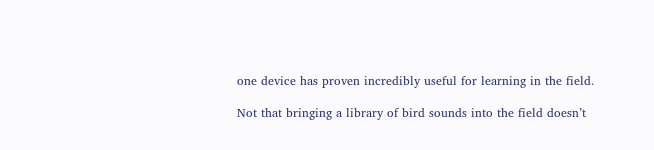one device has proven incredibly useful for learning in the field.

Not that bringing a library of bird sounds into the field doesn’t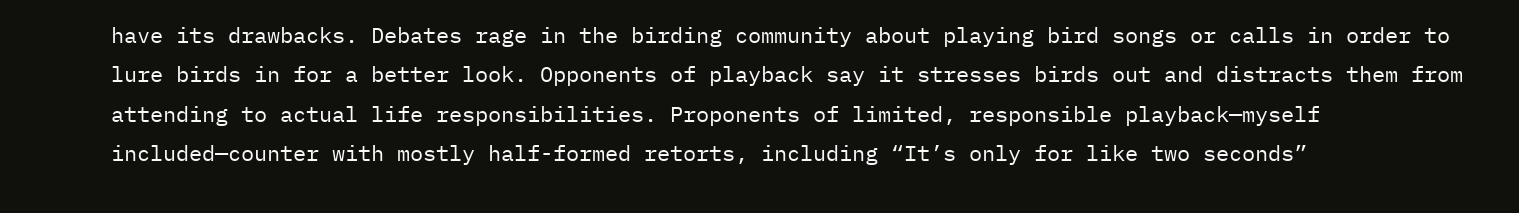have its drawbacks. Debates rage in the birding community about playing bird songs or calls in order to lure birds in for a better look. Opponents of playback say it stresses birds out and distracts them from attending to actual life responsibilities. Proponents of limited, responsible playback—myself included—counter with mostly half-formed retorts, including “It’s only for like two seconds”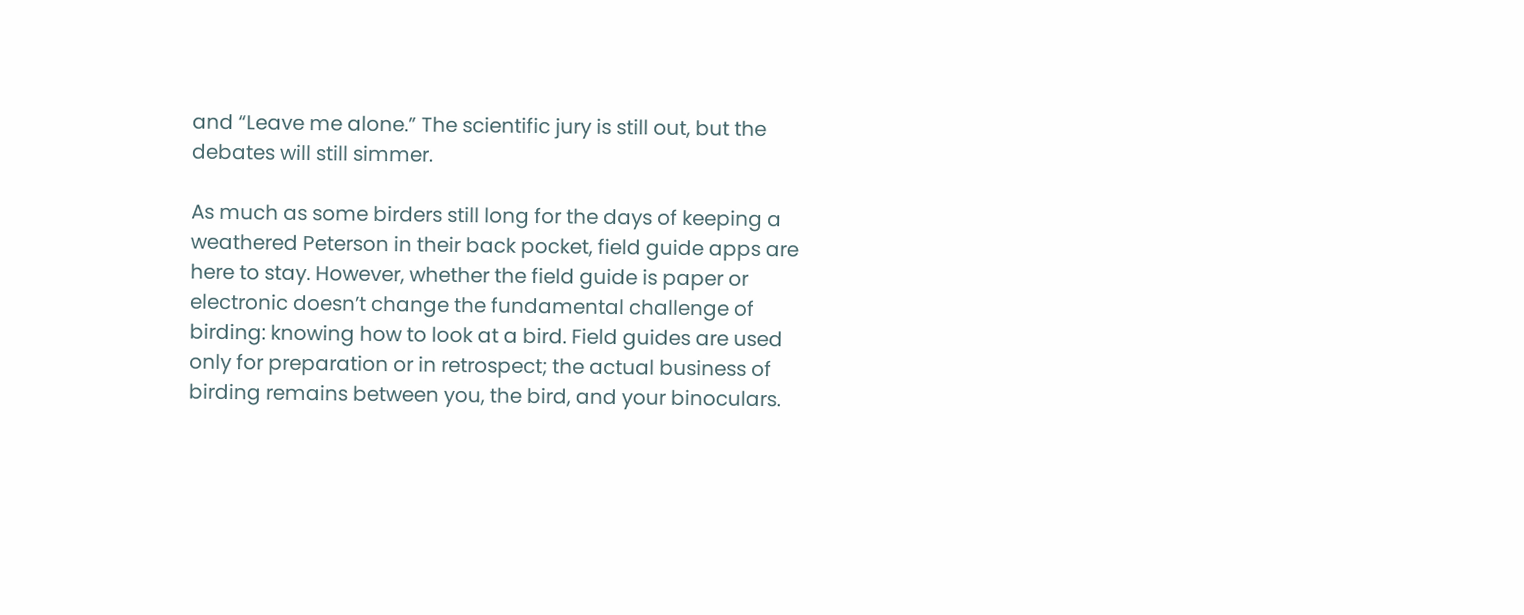and “Leave me alone.” The scientific jury is still out, but the debates will still simmer.

As much as some birders still long for the days of keeping a weathered Peterson in their back pocket, field guide apps are here to stay. However, whether the field guide is paper or electronic doesn’t change the fundamental challenge of birding: knowing how to look at a bird. Field guides are used only for preparation or in retrospect; the actual business of birding remains between you, the bird, and your binoculars.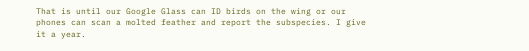That is until our Google Glass can ID birds on the wing or our phones can scan a molted feather and report the subspecies. I give it a year.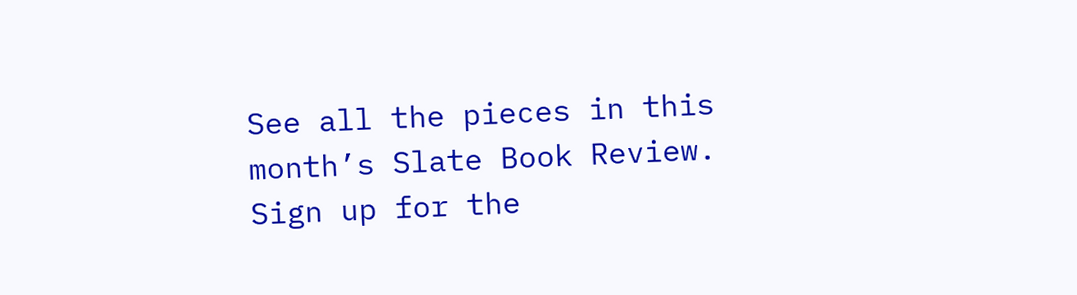See all the pieces in this month’s Slate Book Review.
Sign up for the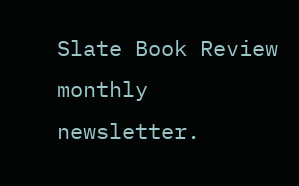Slate Book Review monthly newsletter.